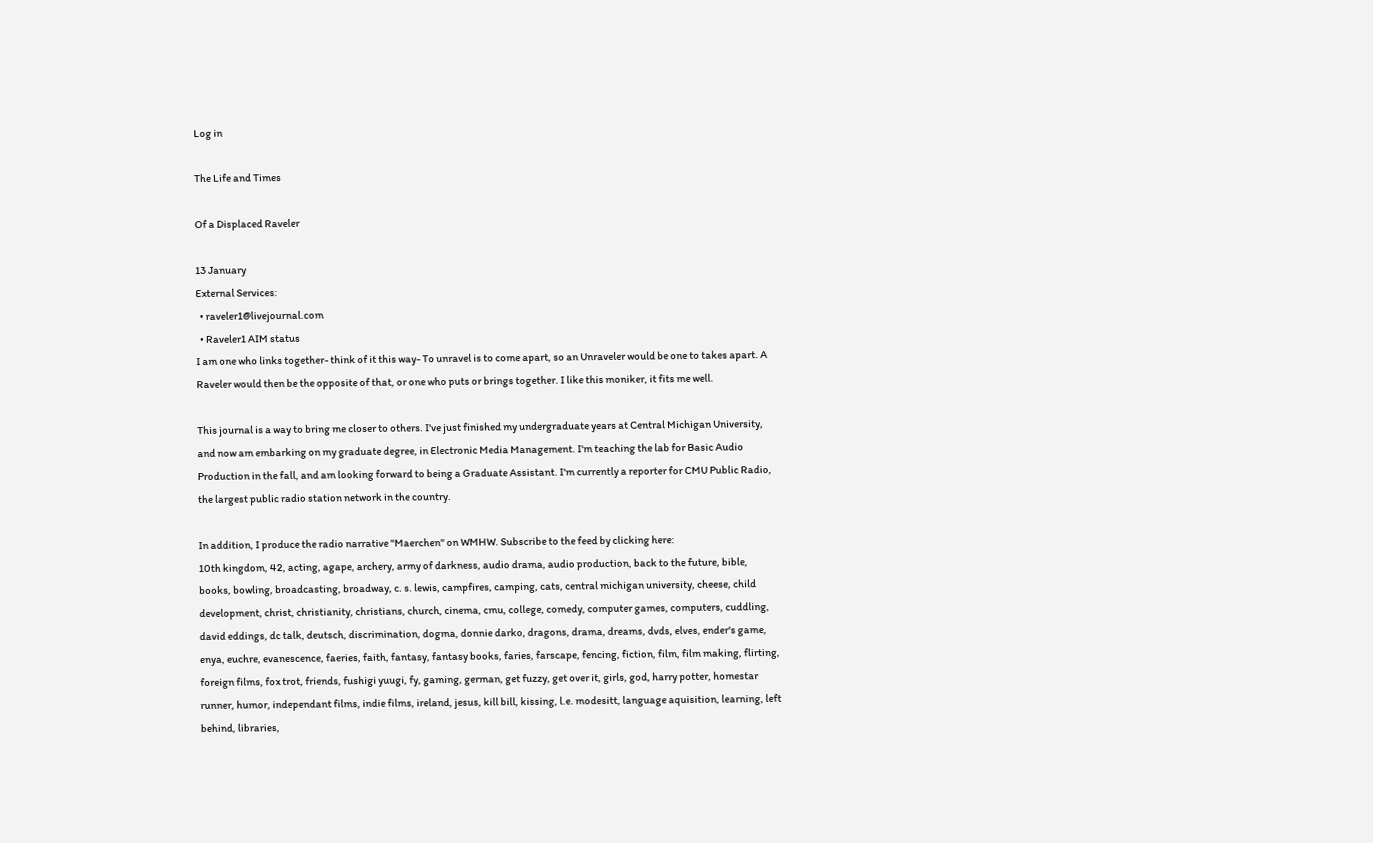Log in

The Life and Times

Of a Displaced Raveler

13 January
External Services:
  • raveler1@livejournal.com
  • Raveler1 AIM status
I am one who links together- think of it this way- To unravel is to come apart, so an Unraveler would be one to takes apart. A Raveler would then be the opposite of that, or one who puts or brings together. I like this moniker, it fits me well.

This journal is a way to bring me closer to others. I've just finished my undergraduate years at Central Michigan University, and now am embarking on my graduate degree, in Electronic Media Management. I'm teaching the lab for Basic Audio Production in the fall, and am looking forward to being a Graduate Assistant. I'm currently a reporter for CMU Public Radio, the largest public radio station network in the country.

In addition, I produce the radio narrative "Maerchen" on WMHW. Subscribe to the feed by clicking here:
10th kingdom, 42, acting, agape, archery, army of darkness, audio drama, audio production, back to the future, bible, books, bowling, broadcasting, broadway, c. s. lewis, campfires, camping, cats, central michigan university, cheese, child development, christ, christianity, christians, church, cinema, cmu, college, comedy, computer games, computers, cuddling, david eddings, dc talk, deutsch, discrimination, dogma, donnie darko, dragons, drama, dreams, dvds, elves, ender's game, enya, euchre, evanescence, faeries, faith, fantasy, fantasy books, faries, farscape, fencing, fiction, film, film making, flirting, foreign films, fox trot, friends, fushigi yuugi, fy, gaming, german, get fuzzy, get over it, girls, god, harry potter, homestar runner, humor, independant films, indie films, ireland, jesus, kill bill, kissing, l.e. modesitt, language aquisition, learning, left behind, libraries,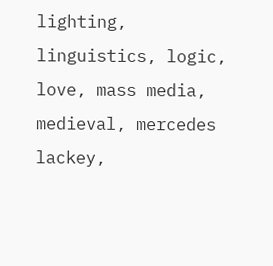lighting, linguistics, logic, love, mass media, medieval, mercedes lackey,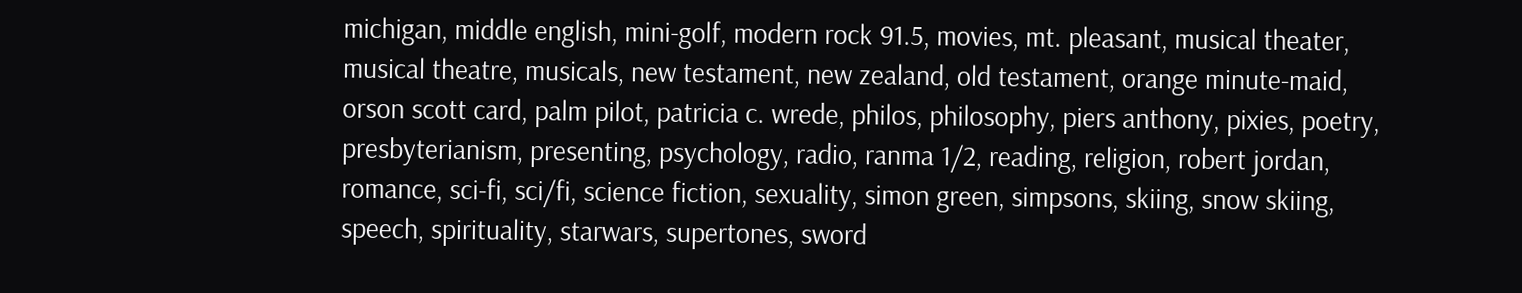michigan, middle english, mini-golf, modern rock 91.5, movies, mt. pleasant, musical theater, musical theatre, musicals, new testament, new zealand, old testament, orange minute-maid, orson scott card, palm pilot, patricia c. wrede, philos, philosophy, piers anthony, pixies, poetry, presbyterianism, presenting, psychology, radio, ranma 1/2, reading, religion, robert jordan, romance, sci-fi, sci/fi, science fiction, sexuality, simon green, simpsons, skiing, snow skiing, speech, spirituality, starwars, supertones, sword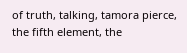of truth, talking, tamora pierce, the fifth element, the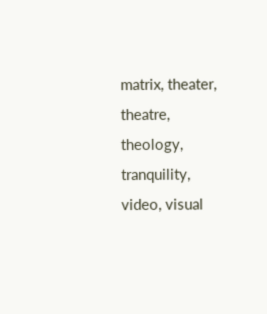matrix, theater, theatre, theology, tranquility, video, visual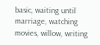basic, waiting until marriage, watching movies, willow, writing